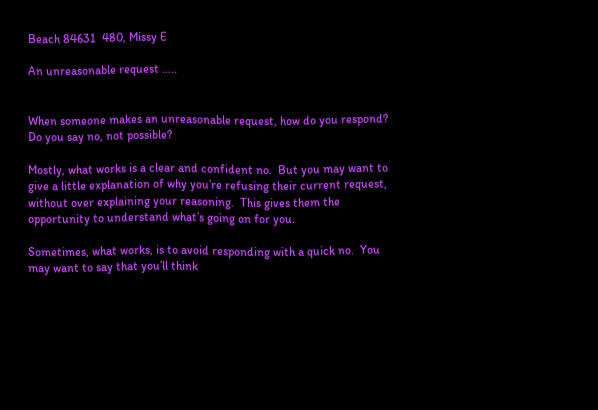Beach 84631  480, Missy E

An unreasonable request …..


When someone makes an unreasonable request, how do you respond?  Do you say no, not possible?

Mostly, what works is a clear and confident no.  But you may want to give a little explanation of why you’re refusing their current request, without over explaining your reasoning.  This gives them the opportunity to understand what’s going on for you.

Sometimes, what works, is to avoid responding with a quick no.  You may want to say that you’ll think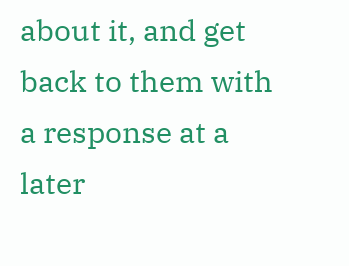about it, and get back to them with a response at a later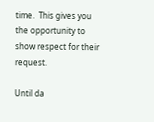time.  This gives you the opportunity to show respect for their request.

Until da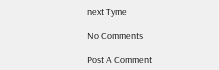next Tyme

No Comments

Post A Comment